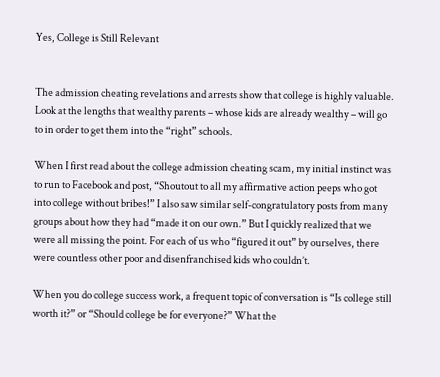Yes, College is Still Relevant


The admission cheating revelations and arrests show that college is highly valuable. Look at the lengths that wealthy parents – whose kids are already wealthy – will go to in order to get them into the “right” schools.

When I first read about the college admission cheating scam, my initial instinct was to run to Facebook and post, “Shoutout to all my affirmative action peeps who got into college without bribes!” I also saw similar self-congratulatory posts from many groups about how they had “made it on our own.” But I quickly realized that we were all missing the point. For each of us who “figured it out” by ourselves, there were countless other poor and disenfranchised kids who couldn’t.

When you do college success work, a frequent topic of conversation is “Is college still worth it?” or “Should college be for everyone?” What the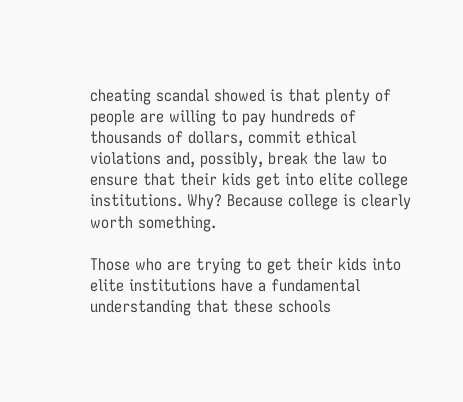cheating scandal showed is that plenty of people are willing to pay hundreds of thousands of dollars, commit ethical violations and, possibly, break the law to ensure that their kids get into elite college institutions. Why? Because college is clearly worth something.

Those who are trying to get their kids into elite institutions have a fundamental understanding that these schools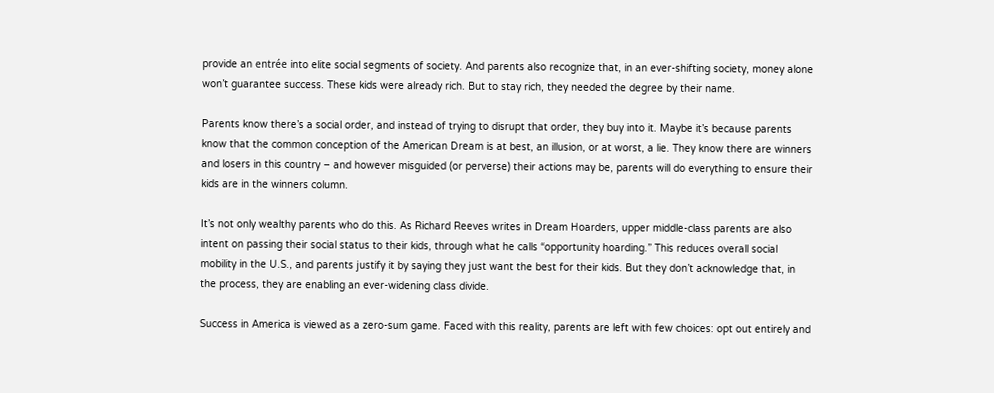provide an entrée into elite social segments of society. And parents also recognize that, in an ever-shifting society, money alone won’t guarantee success. These kids were already rich. But to stay rich, they needed the degree by their name.

Parents know there’s a social order, and instead of trying to disrupt that order, they buy into it. Maybe it’s because parents know that the common conception of the American Dream is at best, an illusion, or at worst, a lie. They know there are winners and losers in this country – and however misguided (or perverse) their actions may be, parents will do everything to ensure their kids are in the winners column.

It’s not only wealthy parents who do this. As Richard Reeves writes in Dream Hoarders, upper middle-class parents are also intent on passing their social status to their kids, through what he calls “opportunity hoarding.” This reduces overall social mobility in the U.S., and parents justify it by saying they just want the best for their kids. But they don’t acknowledge that, in the process, they are enabling an ever-widening class divide.

Success in America is viewed as a zero-sum game. Faced with this reality, parents are left with few choices: opt out entirely and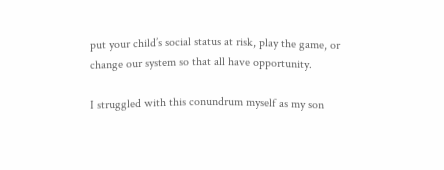put your child’s social status at risk, play the game, or change our system so that all have opportunity.

I struggled with this conundrum myself as my son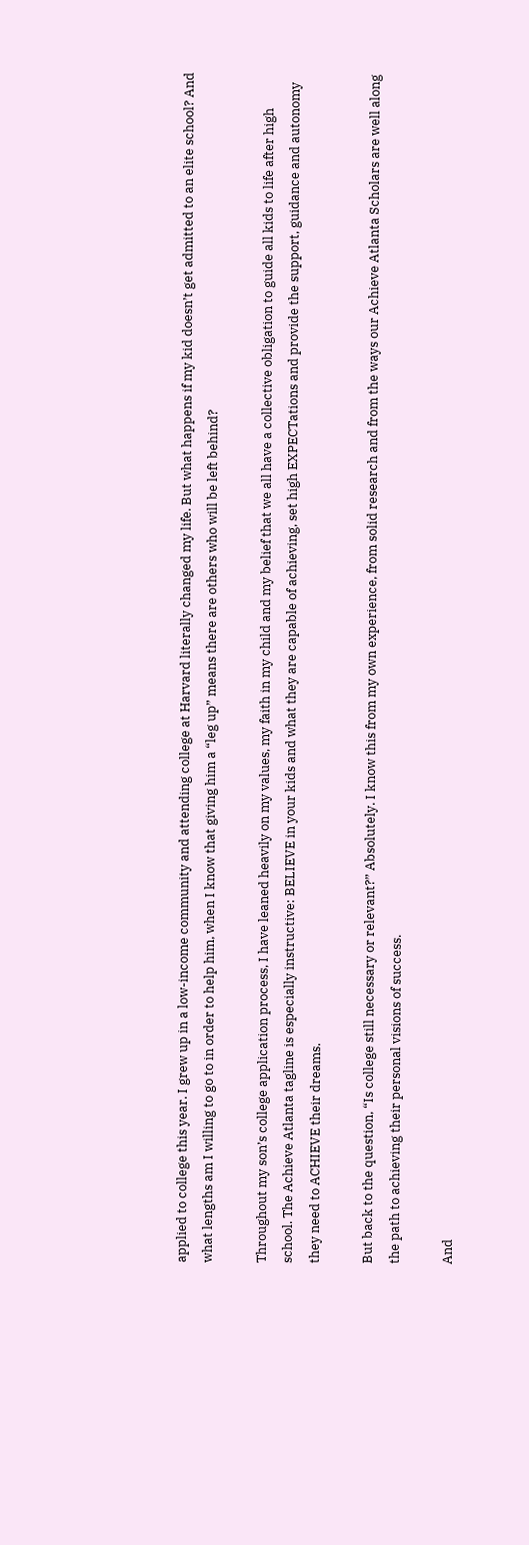applied to college this year. I grew up in a low-income community and attending college at Harvard literally changed my life. But what happens if my kid doesn’t get admitted to an elite school? And what lengths am I willing to go to in order to help him, when I know that giving him a “leg up” means there are others who will be left behind?

Throughout my son’s college application process, I have leaned heavily on my values, my faith in my child and my belief that we all have a collective obligation to guide all kids to life after high school. The Achieve Atlanta tagline is especially instructive: BELIEVE in your kids and what they are capable of achieving, set high EXPECTations and provide the support, guidance and autonomy they need to ACHIEVE their dreams.

But back to the question, “Is college still necessary or relevant?” Absolutely. I know this from my own experience, from solid research and from the ways our Achieve Atlanta Scholars are well along the path to achieving their personal visions of success.

And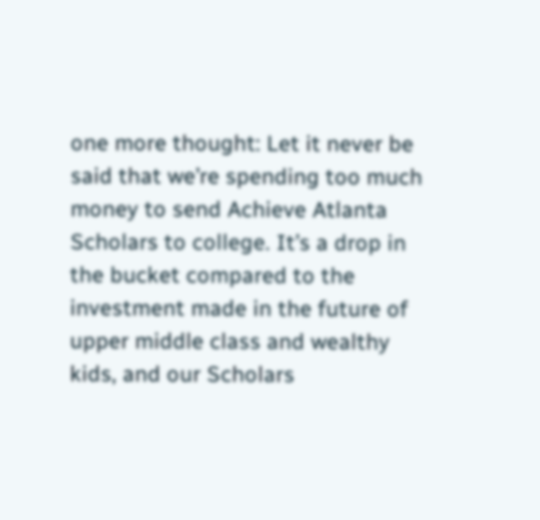one more thought: Let it never be said that we’re spending too much money to send Achieve Atlanta Scholars to college. It’s a drop in the bucket compared to the investment made in the future of upper middle class and wealthy kids, and our Scholars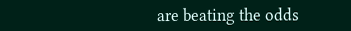are beating the odds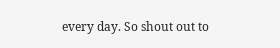every day. So shout out to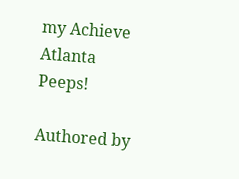my Achieve Atlanta Peeps!

Authored by